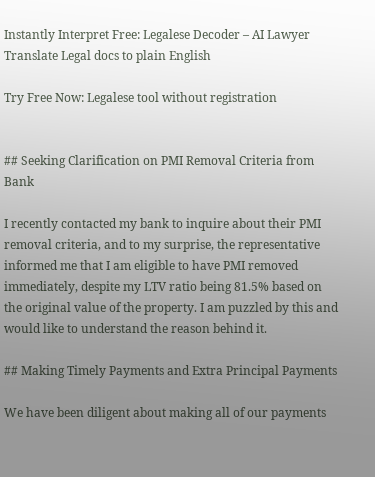Instantly Interpret Free: Legalese Decoder – AI Lawyer Translate Legal docs to plain English

Try Free Now: Legalese tool without registration


## Seeking Clarification on PMI Removal Criteria from Bank

I recently contacted my bank to inquire about their PMI removal criteria, and to my surprise, the representative informed me that I am eligible to have PMI removed immediately, despite my LTV ratio being 81.5% based on the original value of the property. I am puzzled by this and would like to understand the reason behind it.

## Making Timely Payments and Extra Principal Payments

We have been diligent about making all of our payments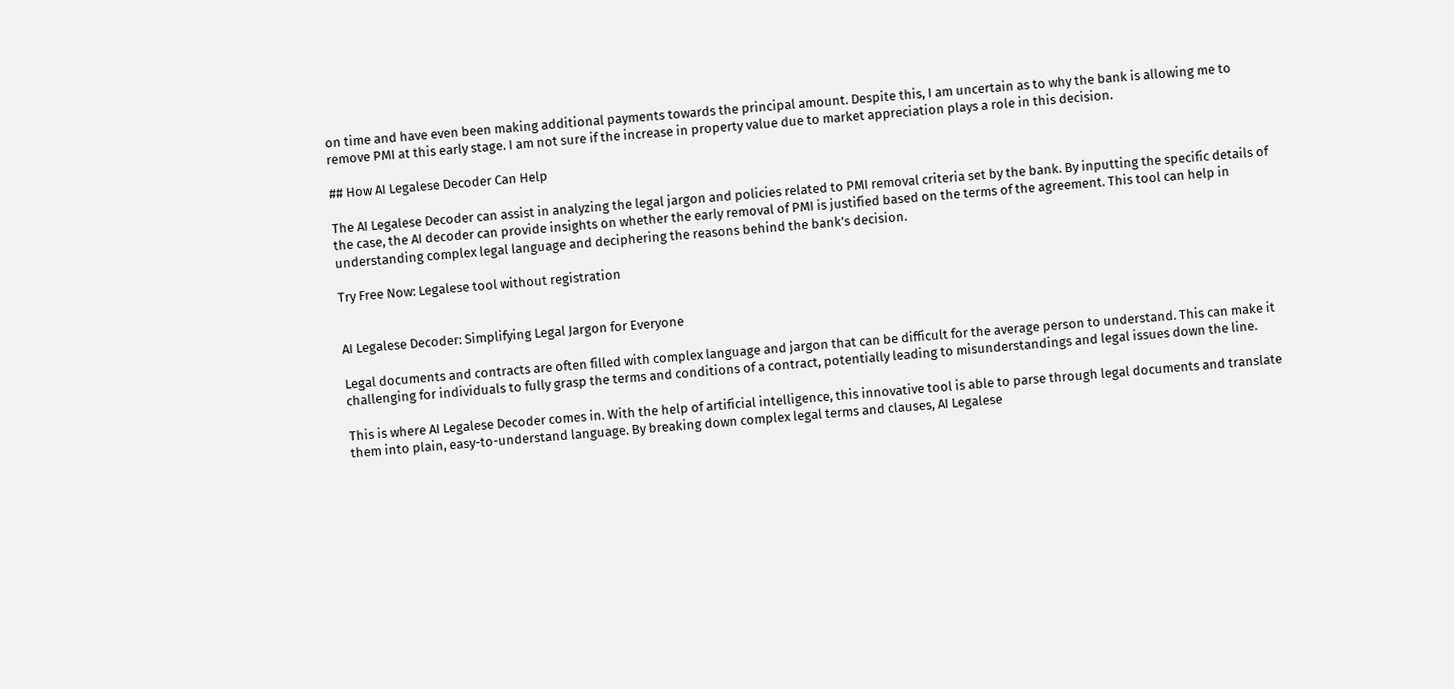on time and have even been making additional payments towards the principal amount. Despite this, I am uncertain as to why the bank is allowing me to remove PMI at this early stage. I am not sure if the increase in property value due to market appreciation plays a role in this decision.

## How AI Legalese Decoder Can Help

The AI Legalese Decoder can assist in analyzing the legal jargon and policies related to PMI removal criteria set by the bank. By inputting the specific details of the case, the AI decoder can provide insights on whether the early removal of PMI is justified based on the terms of the agreement. This tool can help in understanding complex legal language and deciphering the reasons behind the bank’s decision.

Try Free Now: Legalese tool without registration


AI Legalese Decoder: Simplifying Legal Jargon for Everyone

Legal documents and contracts are often filled with complex language and jargon that can be difficult for the average person to understand. This can make it challenging for individuals to fully grasp the terms and conditions of a contract, potentially leading to misunderstandings and legal issues down the line.

This is where AI Legalese Decoder comes in. With the help of artificial intelligence, this innovative tool is able to parse through legal documents and translate them into plain, easy-to-understand language. By breaking down complex legal terms and clauses, AI Legalese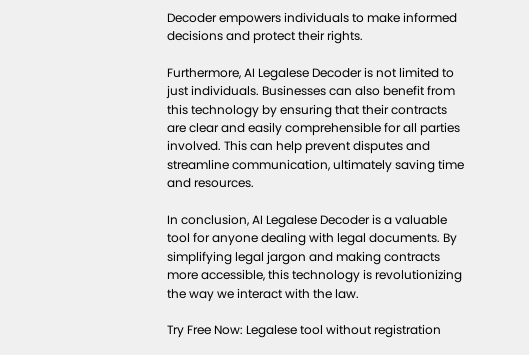Decoder empowers individuals to make informed decisions and protect their rights.

Furthermore, AI Legalese Decoder is not limited to just individuals. Businesses can also benefit from this technology by ensuring that their contracts are clear and easily comprehensible for all parties involved. This can help prevent disputes and streamline communication, ultimately saving time and resources.

In conclusion, AI Legalese Decoder is a valuable tool for anyone dealing with legal documents. By simplifying legal jargon and making contracts more accessible, this technology is revolutionizing the way we interact with the law.

Try Free Now: Legalese tool without registration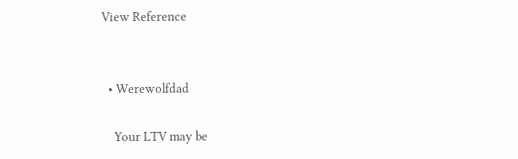View Reference


  • Werewolfdad

    Your LTV may be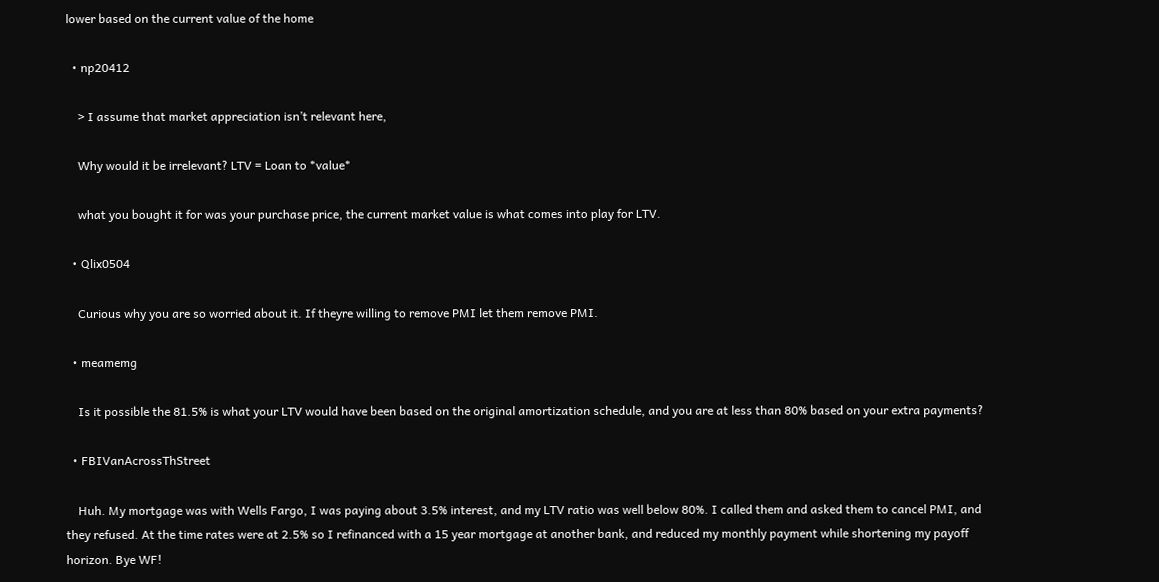lower based on the current value of the home

  • np20412

    > I assume that market appreciation isn’t relevant here,

    Why would it be irrelevant? LTV = Loan to *value*

    what you bought it for was your purchase price, the current market value is what comes into play for LTV.

  • Qlix0504

    Curious why you are so worried about it. If theyre willing to remove PMI let them remove PMI.

  • meamemg

    Is it possible the 81.5% is what your LTV would have been based on the original amortization schedule, and you are at less than 80% based on your extra payments?

  • FBIVanAcrossThStreet

    Huh. My mortgage was with Wells Fargo, I was paying about 3.5% interest, and my LTV ratio was well below 80%. I called them and asked them to cancel PMI, and they refused. At the time rates were at 2.5% so I refinanced with a 15 year mortgage at another bank, and reduced my monthly payment while shortening my payoff horizon. Bye WF!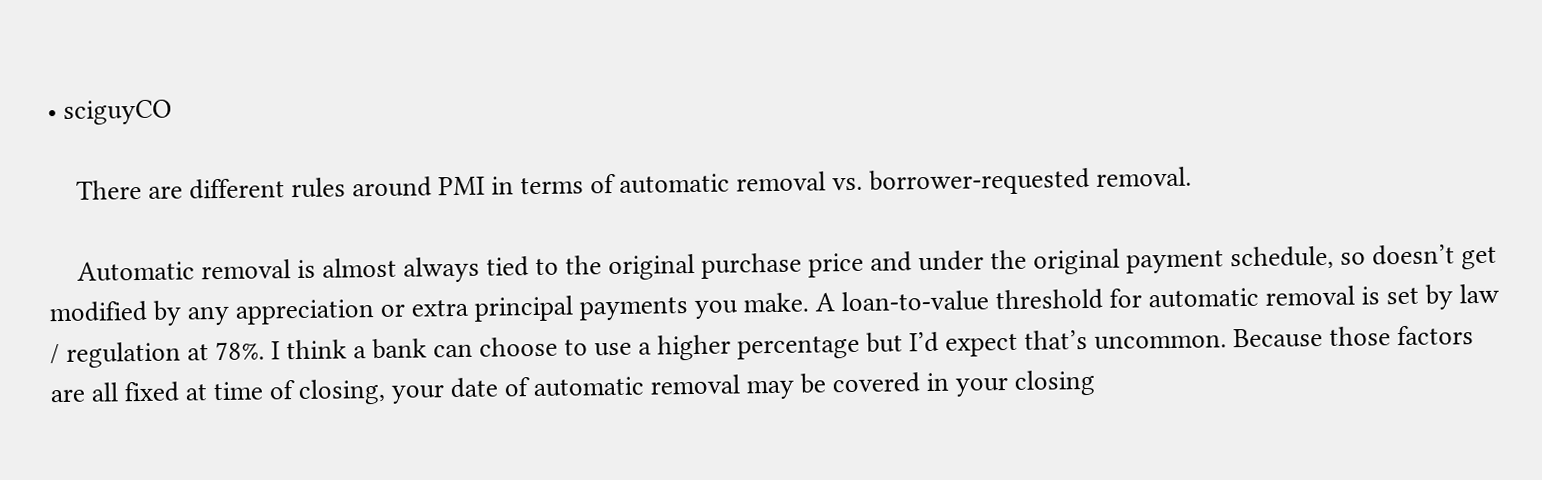• sciguyCO

    There are different rules around PMI in terms of automatic removal vs. borrower-requested removal.

    Automatic removal is almost always tied to the original purchase price and under the original payment schedule, so doesn’t get modified by any appreciation or extra principal payments you make. A loan-to-value threshold for automatic removal is set by law / regulation at 78%. I think a bank can choose to use a higher percentage but I’d expect that’s uncommon. Because those factors are all fixed at time of closing, your date of automatic removal may be covered in your closing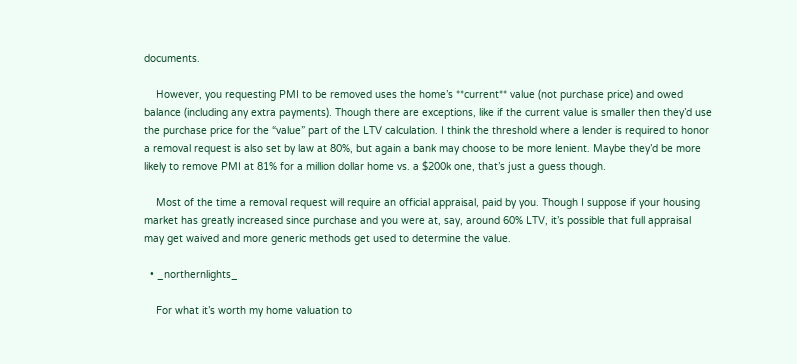documents.

    However, you requesting PMI to be removed uses the home’s **current** value (not purchase price) and owed balance (including any extra payments). Though there are exceptions, like if the current value is smaller then they’d use the purchase price for the “value” part of the LTV calculation. I think the threshold where a lender is required to honor a removal request is also set by law at 80%, but again a bank may choose to be more lenient. Maybe they’d be more likely to remove PMI at 81% for a million dollar home vs. a $200k one, that’s just a guess though.

    Most of the time a removal request will require an official appraisal, paid by you. Though I suppose if your housing market has greatly increased since purchase and you were at, say, around 60% LTV, it’s possible that full appraisal may get waived and more generic methods get used to determine the value.

  • _northernlights_

    For what it’s worth my home valuation to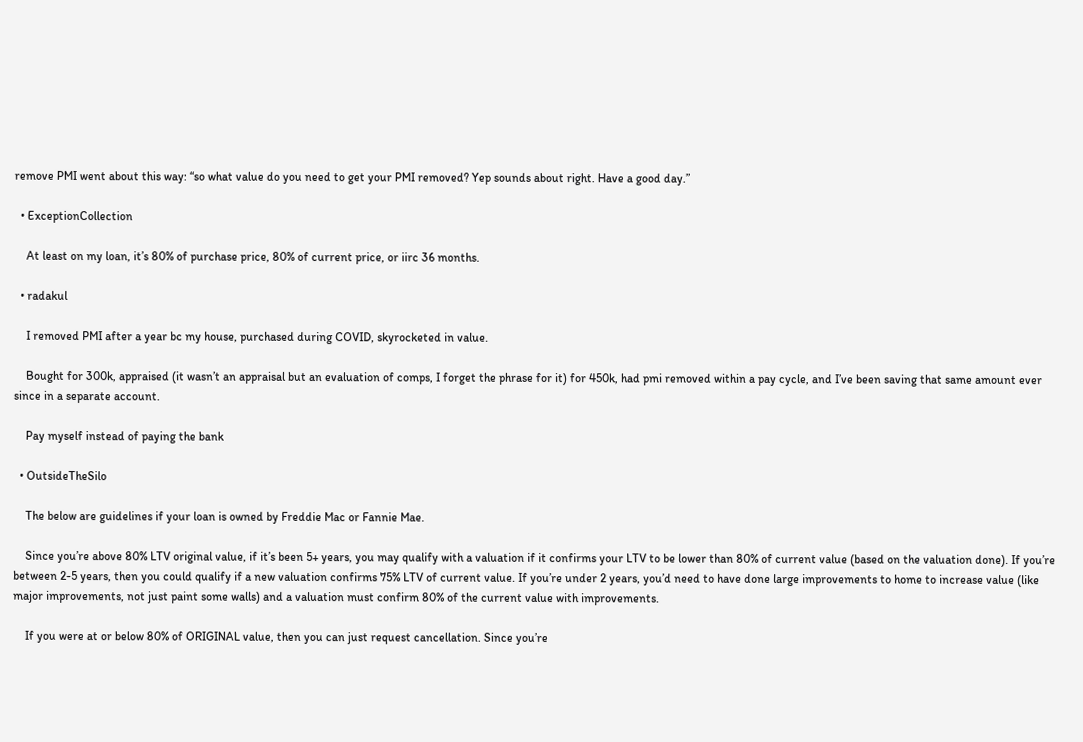remove PMI went about this way: “so what value do you need to get your PMI removed? Yep sounds about right. Have a good day.”

  • ExceptionCollection

    At least on my loan, it’s 80% of purchase price, 80% of current price, or iirc 36 months.

  • radakul

    I removed PMI after a year bc my house, purchased during COVID, skyrocketed in value.

    Bought for 300k, appraised (it wasn’t an appraisal but an evaluation of comps, I forget the phrase for it) for 450k, had pmi removed within a pay cycle, and I’ve been saving that same amount ever since in a separate account.

    Pay myself instead of paying the bank

  • OutsideTheSilo

    The below are guidelines if your loan is owned by Freddie Mac or Fannie Mae.

    Since you’re above 80% LTV original value, if it’s been 5+ years, you may qualify with a valuation if it confirms your LTV to be lower than 80% of current value (based on the valuation done). If you’re between 2-5 years, then you could qualify if a new valuation confirms 75% LTV of current value. If you’re under 2 years, you’d need to have done large improvements to home to increase value (like major improvements, not just paint some walls) and a valuation must confirm 80% of the current value with improvements.

    If you were at or below 80% of ORIGINAL value, then you can just request cancellation. Since you’re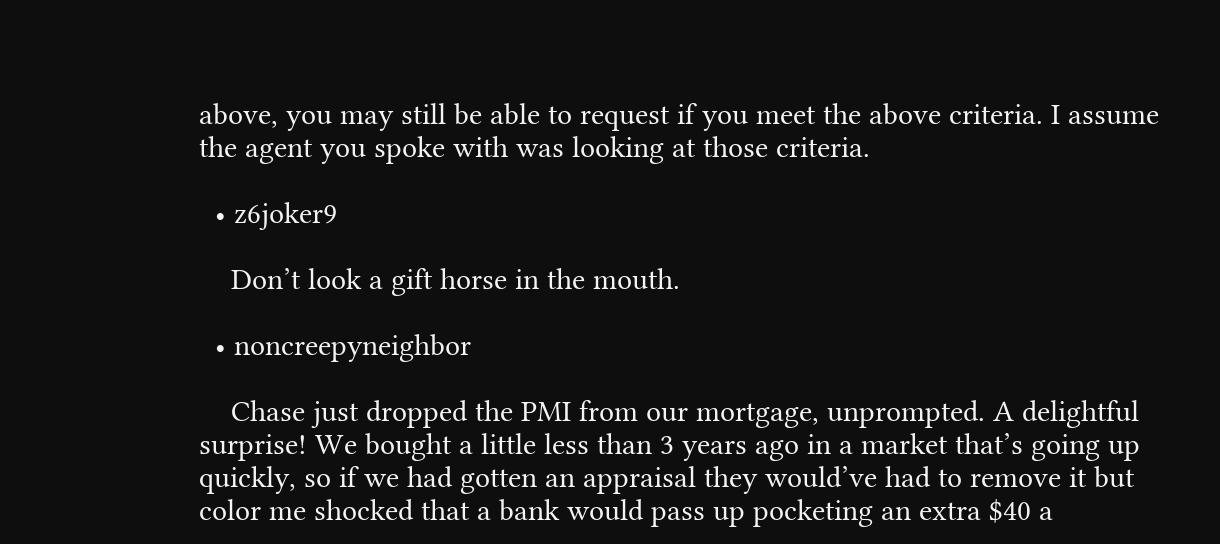above, you may still be able to request if you meet the above criteria. I assume the agent you spoke with was looking at those criteria.

  • z6joker9

    Don’t look a gift horse in the mouth.

  • noncreepyneighbor

    Chase just dropped the PMI from our mortgage, unprompted. A delightful surprise! We bought a little less than 3 years ago in a market that’s going up quickly, so if we had gotten an appraisal they would’ve had to remove it but color me shocked that a bank would pass up pocketing an extra $40 a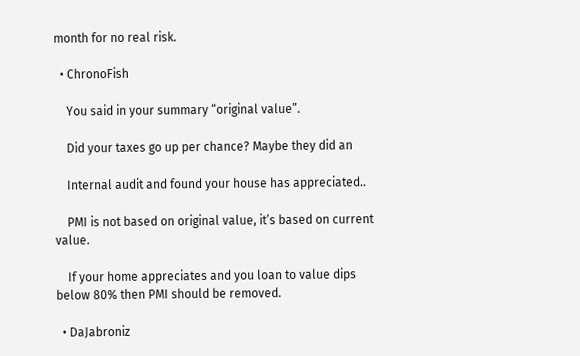month for no real risk.

  • ChronoFish

    You said in your summary “original value”.

    Did your taxes go up per chance? Maybe they did an

    Internal audit and found your house has appreciated..

    PMI is not based on original value, it’s based on current value.

    If your home appreciates and you loan to value dips below 80% then PMI should be removed.

  • DaJabroniz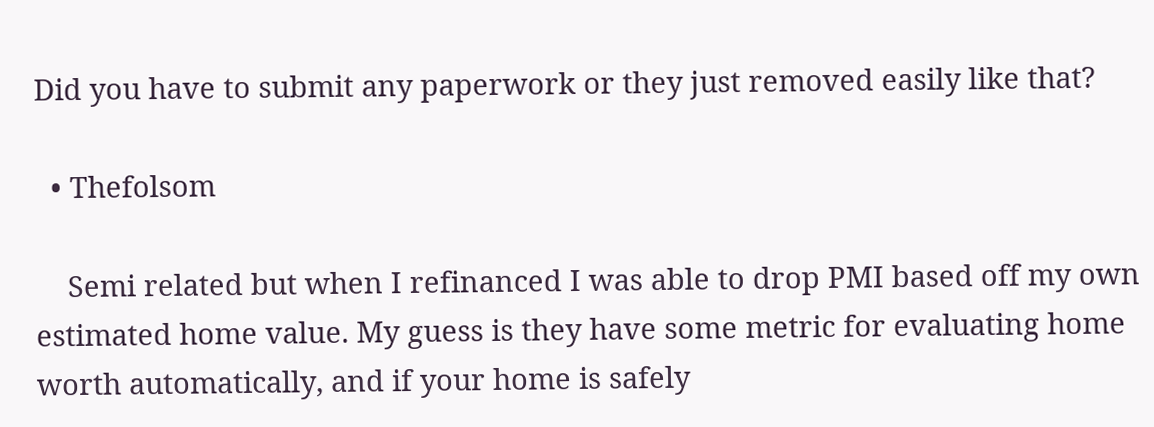Did you have to submit any paperwork or they just removed easily like that?

  • Thefolsom

    Semi related but when I refinanced I was able to drop PMI based off my own estimated home value. My guess is they have some metric for evaluating home worth automatically, and if your home is safely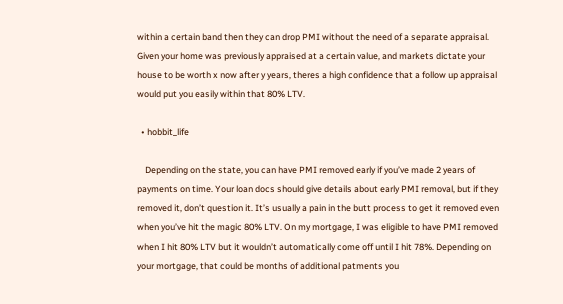within a certain band then they can drop PMI without the need of a separate appraisal. Given your home was previously appraised at a certain value, and markets dictate your house to be worth x now after y years, theres a high confidence that a follow up appraisal would put you easily within that 80% LTV.

  • hobbit_life

    Depending on the state, you can have PMI removed early if you’ve made 2 years of payments on time. Your loan docs should give details about early PMI removal, but if they removed it, don’t question it. It’s usually a pain in the butt process to get it removed even when you’ve hit the magic 80% LTV. On my mortgage, I was eligible to have PMI removed when I hit 80% LTV but it wouldn’t automatically come off until I hit 78%. Depending on your mortgage, that could be months of additional patments you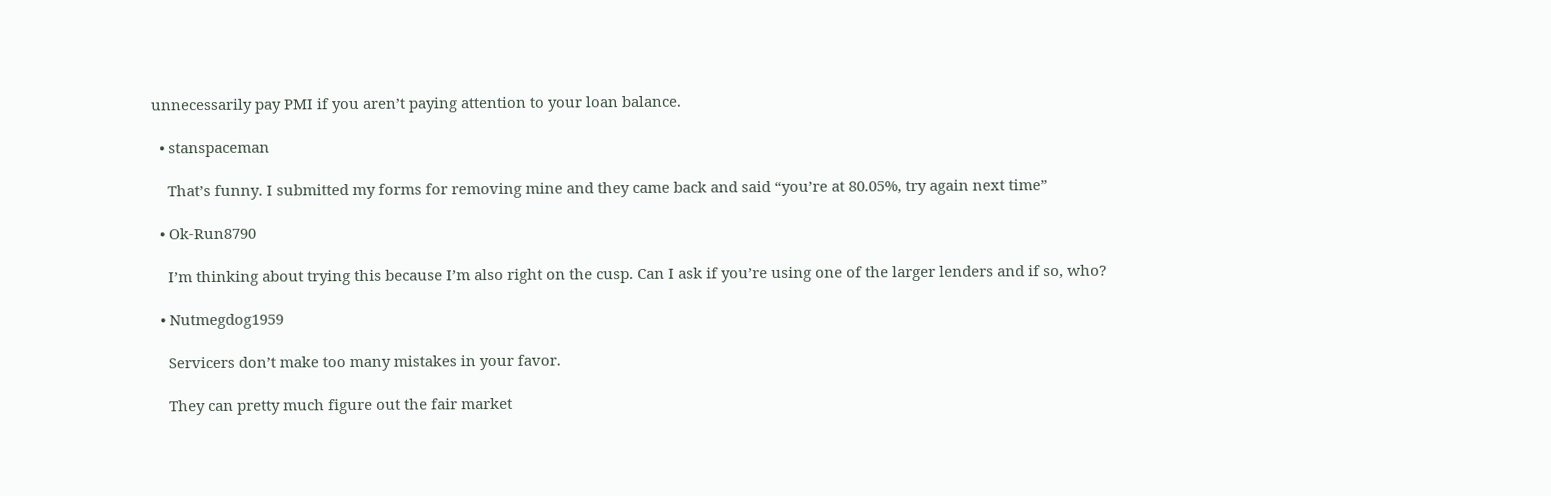unnecessarily pay PMI if you aren’t paying attention to your loan balance.

  • stanspaceman

    That’s funny. I submitted my forms for removing mine and they came back and said “you’re at 80.05%, try again next time”

  • Ok-Run8790

    I’m thinking about trying this because I’m also right on the cusp. Can I ask if you’re using one of the larger lenders and if so, who?

  • Nutmegdog1959

    Servicers don’t make too many mistakes in your favor.

    They can pretty much figure out the fair market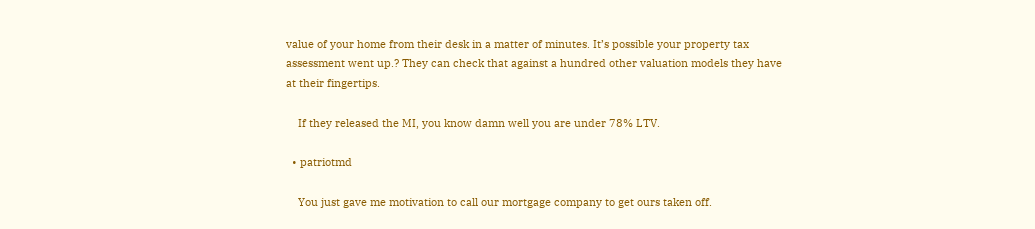value of your home from their desk in a matter of minutes. It’s possible your property tax assessment went up.? They can check that against a hundred other valuation models they have at their fingertips.

    If they released the MI, you know damn well you are under 78% LTV.

  • patriotmd

    You just gave me motivation to call our mortgage company to get ours taken off.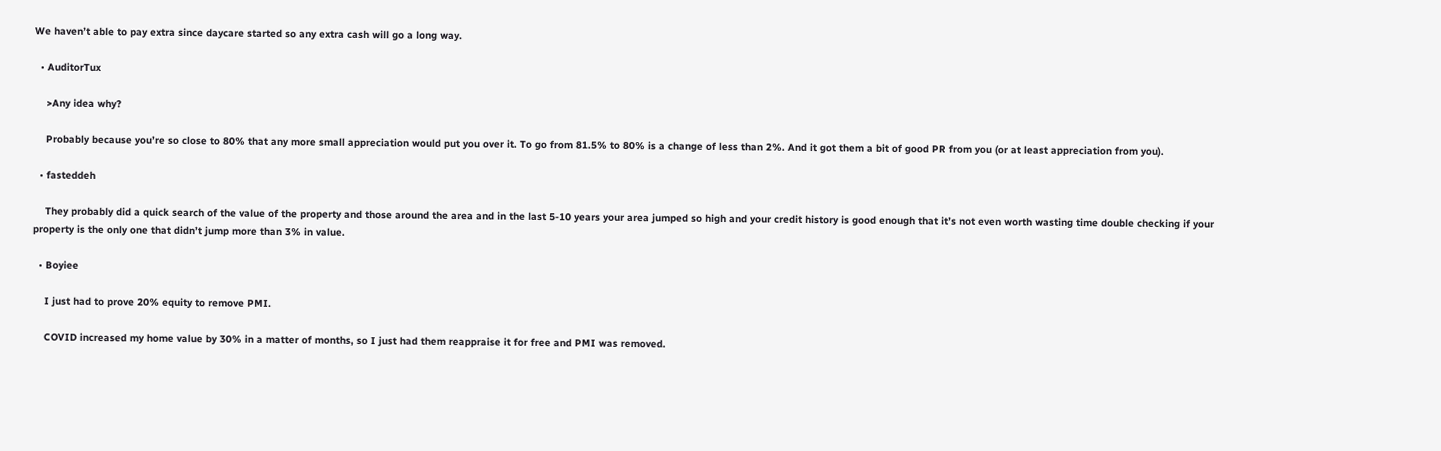We haven’t able to pay extra since daycare started so any extra cash will go a long way.

  • AuditorTux

    >Any idea why?

    Probably because you’re so close to 80% that any more small appreciation would put you over it. To go from 81.5% to 80% is a change of less than 2%. And it got them a bit of good PR from you (or at least appreciation from you).

  • fasteddeh

    They probably did a quick search of the value of the property and those around the area and in the last 5-10 years your area jumped so high and your credit history is good enough that it’s not even worth wasting time double checking if your property is the only one that didn’t jump more than 3% in value.

  • Boyiee

    I just had to prove 20% equity to remove PMI.

    COVID increased my home value by 30% in a matter of months, so I just had them reappraise it for free and PMI was removed.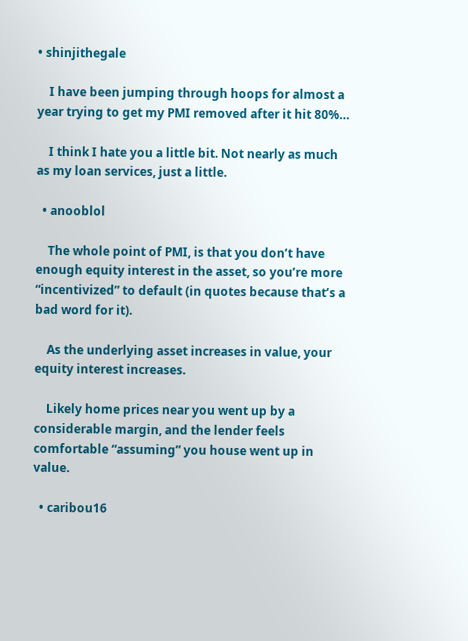• shinjithegale

    I have been jumping through hoops for almost a year trying to get my PMI removed after it hit 80%…

    I think I hate you a little bit. Not nearly as much as my loan services, just a little.

  • anooblol

    The whole point of PMI, is that you don’t have enough equity interest in the asset, so you’re more “incentivized” to default (in quotes because that’s a bad word for it).

    As the underlying asset increases in value, your equity interest increases.

    Likely home prices near you went up by a considerable margin, and the lender feels comfortable “assuming” you house went up in value.

  • caribou16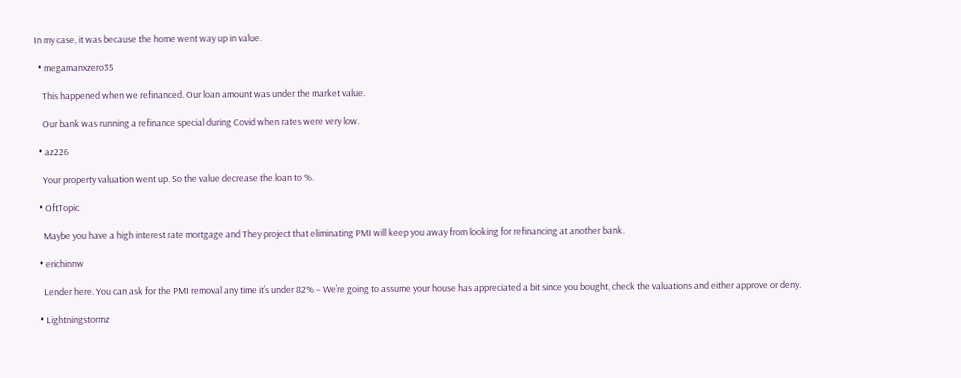In my case, it was because the home went way up in value.

  • megamanxzero35

    This happened when we refinanced. Our loan amount was under the market value.

    Our bank was running a refinance special during Covid when rates were very low.

  • az226

    Your property valuation went up. So the value decrease the loan to %.

  • OftTopic

    Maybe you have a high interest rate mortgage and They project that eliminating PMI will keep you away from looking for refinancing at another bank.

  • erichinnw

    Lender here. You can ask for the PMI removal any time it’s under 82% – We’re going to assume your house has appreciated a bit since you bought, check the valuations and either approve or deny.

  • Lightningstormz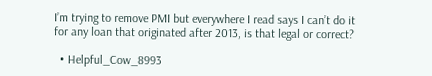I’m trying to remove PMI but everywhere I read says I can’t do it for any loan that originated after 2013, is that legal or correct?

  • Helpful_Cow_8993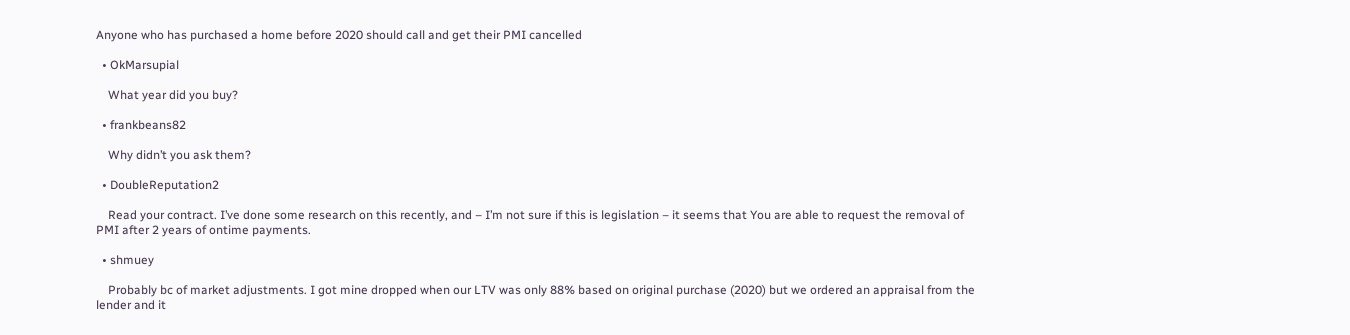Anyone who has purchased a home before 2020 should call and get their PMI cancelled

  • OkMarsupial

    What year did you buy?

  • frankbeans82

    Why didn’t you ask them?

  • DoubleReputation2

    Read your contract. I’ve done some research on this recently, and – I’m not sure if this is legislation – it seems that You are able to request the removal of PMI after 2 years of ontime payments.

  • shmuey

    Probably bc of market adjustments. I got mine dropped when our LTV was only 88% based on original purchase (2020) but we ordered an appraisal from the lender and it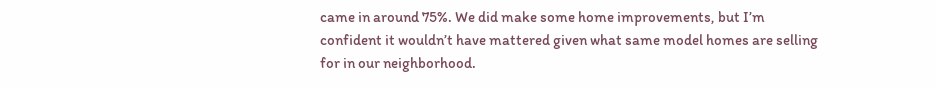came in around 75%. We did make some home improvements, but I’m confident it wouldn’t have mattered given what same model homes are selling for in our neighborhood.